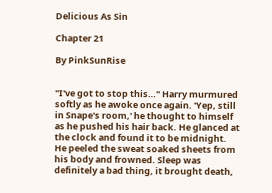Delicious As Sin

Chapter 21

By PinkSunRise


"I've got to stop this…" Harry murmured softly as he awoke once again. 'Yep, still in Snape's room,' he thought to himself as he pushed his hair back. He glanced at the clock and found it to be midnight. He peeled the sweat soaked sheets from his body and frowned. Sleep was definitely a bad thing, it brought death,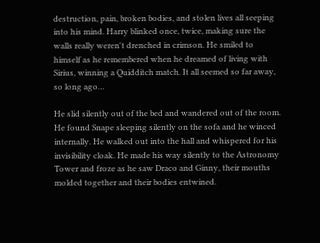destruction, pain, broken bodies, and stolen lives all seeping into his mind. Harry blinked once, twice, making sure the walls really weren't drenched in crimson. He smiled to himself as he remembered when he dreamed of living with Sirius, winning a Quidditch match. It all seemed so far away, so long ago…

He slid silently out of the bed and wandered out of the room. He found Snape sleeping silently on the sofa and he winced internally. He walked out into the hall and whispered for his invisibility cloak. He made his way silently to the Astronomy Tower and froze as he saw Draco and Ginny, their mouths molded together and their bodies entwined.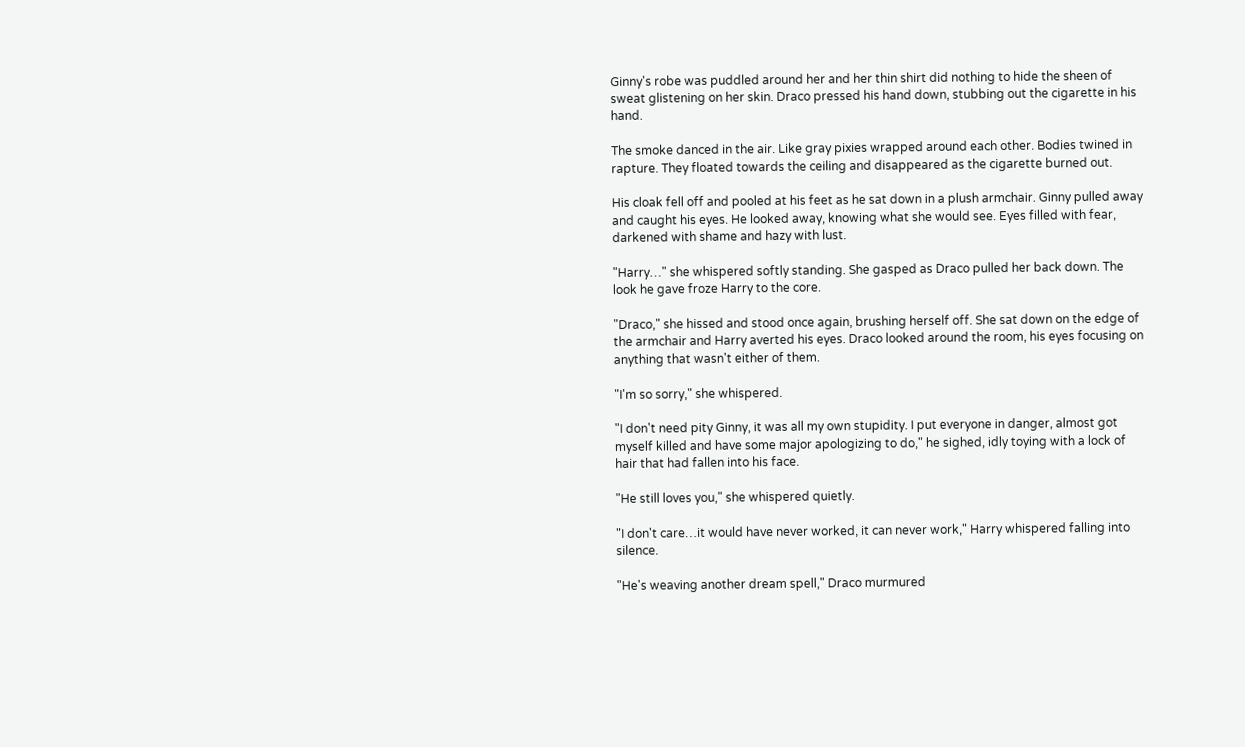Ginny's robe was puddled around her and her thin shirt did nothing to hide the sheen of sweat glistening on her skin. Draco pressed his hand down, stubbing out the cigarette in his hand.

The smoke danced in the air. Like gray pixies wrapped around each other. Bodies twined in rapture. They floated towards the ceiling and disappeared as the cigarette burned out.

His cloak fell off and pooled at his feet as he sat down in a plush armchair. Ginny pulled away and caught his eyes. He looked away, knowing what she would see. Eyes filled with fear, darkened with shame and hazy with lust.

"Harry…" she whispered softly standing. She gasped as Draco pulled her back down. The look he gave froze Harry to the core.

"Draco," she hissed and stood once again, brushing herself off. She sat down on the edge of the armchair and Harry averted his eyes. Draco looked around the room, his eyes focusing on anything that wasn't either of them.

"I'm so sorry," she whispered.

"I don't need pity Ginny, it was all my own stupidity. I put everyone in danger, almost got myself killed and have some major apologizing to do," he sighed, idly toying with a lock of hair that had fallen into his face.

"He still loves you," she whispered quietly.

"I don't care…it would have never worked, it can never work," Harry whispered falling into silence.

"He's weaving another dream spell," Draco murmured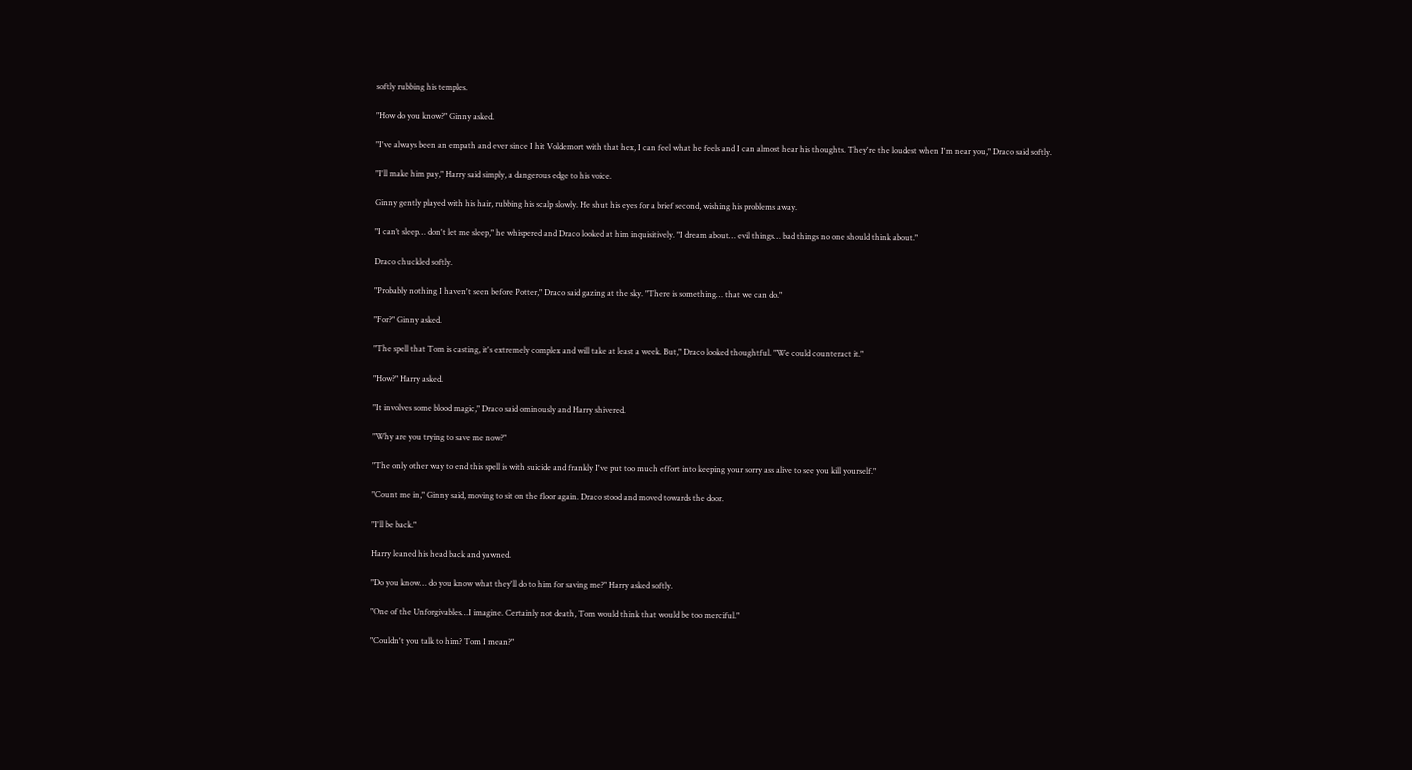softly rubbing his temples.

"How do you know?" Ginny asked.

"I've always been an empath and ever since I hit Voldemort with that hex, I can feel what he feels and I can almost hear his thoughts. They're the loudest when I'm near you," Draco said softly.

"I'll make him pay," Harry said simply, a dangerous edge to his voice.

Ginny gently played with his hair, rubbing his scalp slowly. He shut his eyes for a brief second, wishing his problems away.

"I can’t sleep… don't let me sleep," he whispered and Draco looked at him inquisitively. "I dream about… evil things… bad things no one should think about."

Draco chuckled softly.

"Probably nothing I haven't seen before Potter," Draco said gazing at the sky. "There is something… that we can do."

"For?" Ginny asked.

"The spell that Tom is casting, it's extremely complex and will take at least a week. But," Draco looked thoughtful. "We could counteract it."

"How?" Harry asked.

"It involves some blood magic," Draco said ominously and Harry shivered.

"Why are you trying to save me now?"

"The only other way to end this spell is with suicide and frankly I've put too much effort into keeping your sorry ass alive to see you kill yourself."

"Count me in," Ginny said, moving to sit on the floor again. Draco stood and moved towards the door.

"I'll be back."

Harry leaned his head back and yawned.

"Do you know… do you know what they'll do to him for saving me?" Harry asked softly.

"One of the Unforgivables…I imagine. Certainly not death, Tom would think that would be too merciful."

"Couldn't you talk to him? Tom I mean?"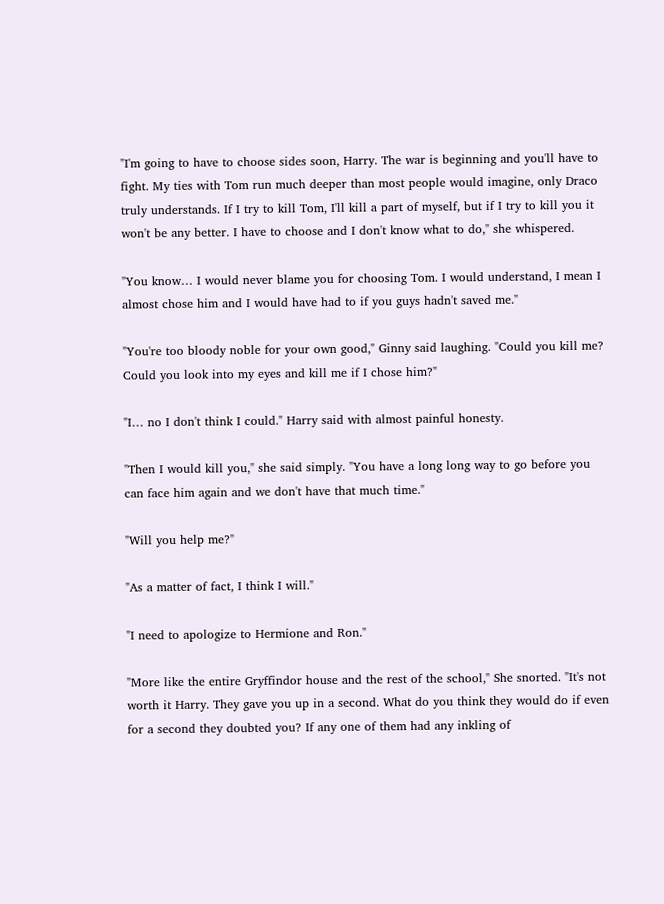"I'm going to have to choose sides soon, Harry. The war is beginning and you'll have to fight. My ties with Tom run much deeper than most people would imagine, only Draco truly understands. If I try to kill Tom, I'll kill a part of myself, but if I try to kill you it won't be any better. I have to choose and I don't know what to do," she whispered.

"You know… I would never blame you for choosing Tom. I would understand, I mean I almost chose him and I would have had to if you guys hadn't saved me."

"You're too bloody noble for your own good," Ginny said laughing. "Could you kill me? Could you look into my eyes and kill me if I chose him?"

"I… no I don't think I could." Harry said with almost painful honesty.

"Then I would kill you," she said simply. "You have a long long way to go before you can face him again and we don't have that much time."

"Will you help me?"

"As a matter of fact, I think I will."

"I need to apologize to Hermione and Ron."

"More like the entire Gryffindor house and the rest of the school," She snorted. "It's not worth it Harry. They gave you up in a second. What do you think they would do if even for a second they doubted you? If any one of them had any inkling of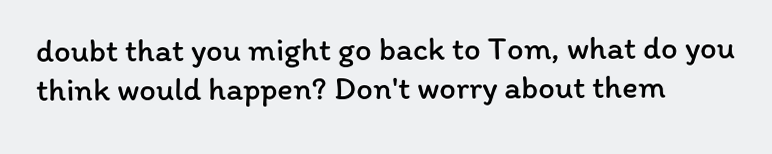doubt that you might go back to Tom, what do you think would happen? Don't worry about them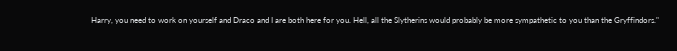Harry, you need to work on yourself and Draco and I are both here for you. Hell, all the Slytherins would probably be more sympathetic to you than the Gryffindors."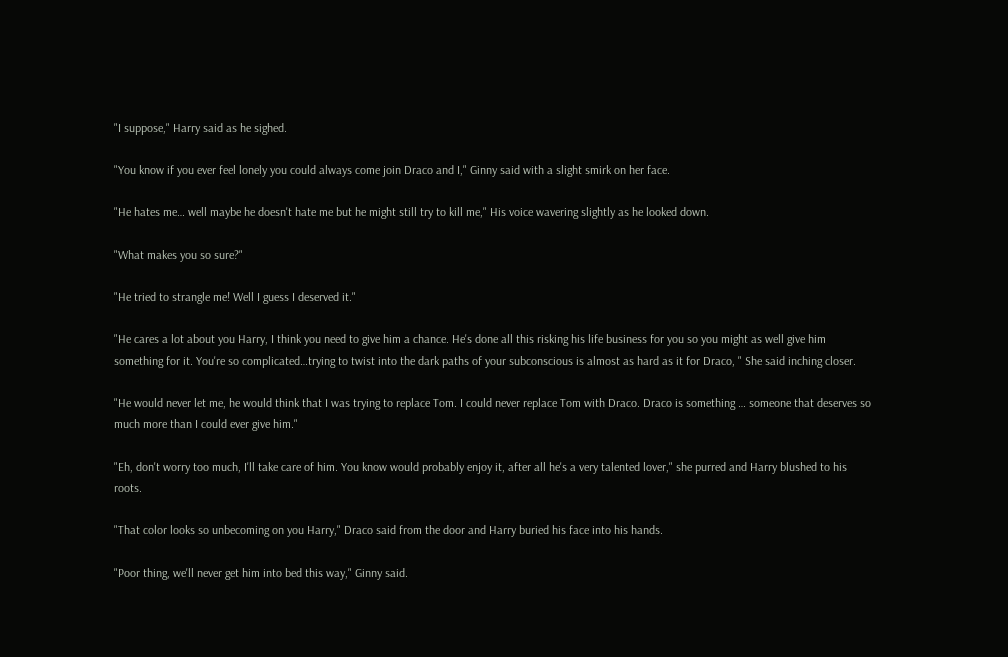"I suppose," Harry said as he sighed.

"You know if you ever feel lonely you could always come join Draco and I," Ginny said with a slight smirk on her face.

"He hates me… well maybe he doesn't hate me but he might still try to kill me," His voice wavering slightly as he looked down.

"What makes you so sure?"

"He tried to strangle me! Well I guess I deserved it."

"He cares a lot about you Harry, I think you need to give him a chance. He's done all this risking his life business for you so you might as well give him something for it. You're so complicated…trying to twist into the dark paths of your subconscious is almost as hard as it for Draco, " She said inching closer.

"He would never let me, he would think that I was trying to replace Tom. I could never replace Tom with Draco. Draco is something … someone that deserves so much more than I could ever give him."

"Eh, don't worry too much, I'll take care of him. You know would probably enjoy it, after all he's a very talented lover," she purred and Harry blushed to his roots.

"That color looks so unbecoming on you Harry," Draco said from the door and Harry buried his face into his hands.

"Poor thing, we'll never get him into bed this way," Ginny said.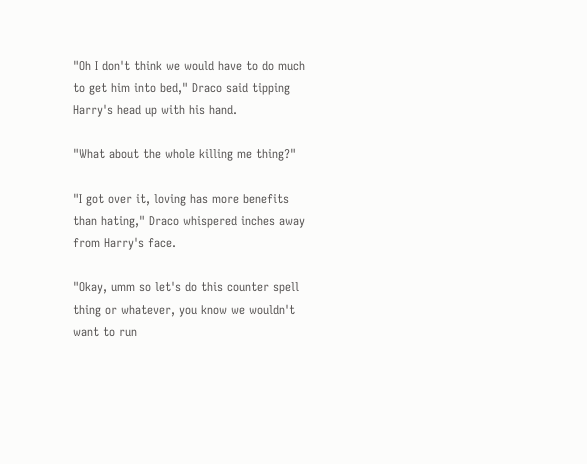"Oh I don't think we would have to do much to get him into bed," Draco said tipping Harry's head up with his hand.

"What about the whole killing me thing?"

"I got over it, loving has more benefits than hating," Draco whispered inches away from Harry's face.

"Okay, umm so let's do this counter spell thing or whatever, you know we wouldn't want to run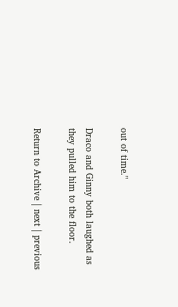out of time."

Draco and Ginny both laughed as they pulled him to the floor.

Return to Archive | next | previous